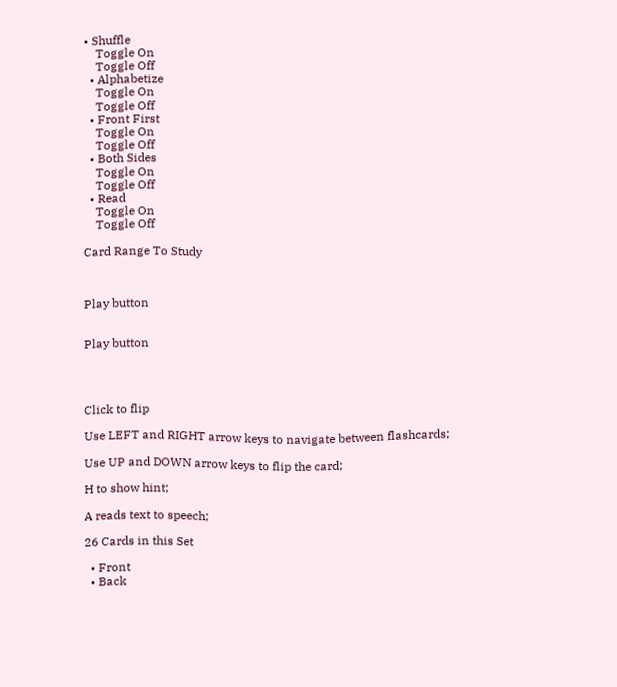• Shuffle
    Toggle On
    Toggle Off
  • Alphabetize
    Toggle On
    Toggle Off
  • Front First
    Toggle On
    Toggle Off
  • Both Sides
    Toggle On
    Toggle Off
  • Read
    Toggle On
    Toggle Off

Card Range To Study



Play button


Play button




Click to flip

Use LEFT and RIGHT arrow keys to navigate between flashcards;

Use UP and DOWN arrow keys to flip the card;

H to show hint;

A reads text to speech;

26 Cards in this Set

  • Front
  • Back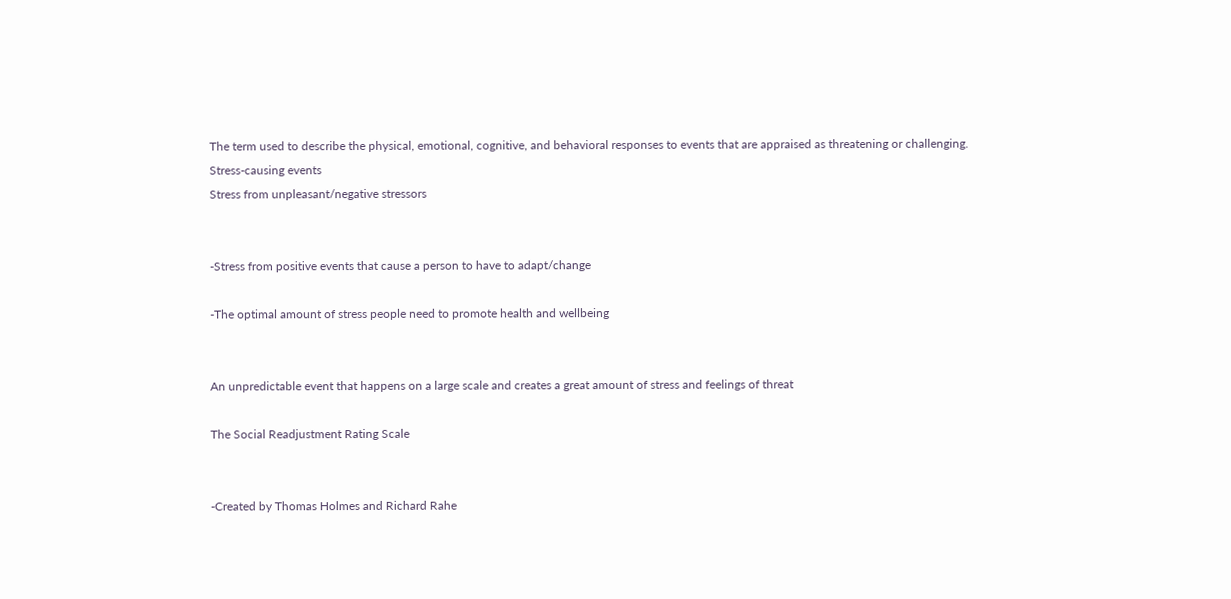The term used to describe the physical, emotional, cognitive, and behavioral responses to events that are appraised as threatening or challenging.
Stress-causing events
Stress from unpleasant/negative stressors


-Stress from positive events that cause a person to have to adapt/change

-The optimal amount of stress people need to promote health and wellbeing


An unpredictable event that happens on a large scale and creates a great amount of stress and feelings of threat

The Social Readjustment Rating Scale


-Created by Thomas Holmes and Richard Rahe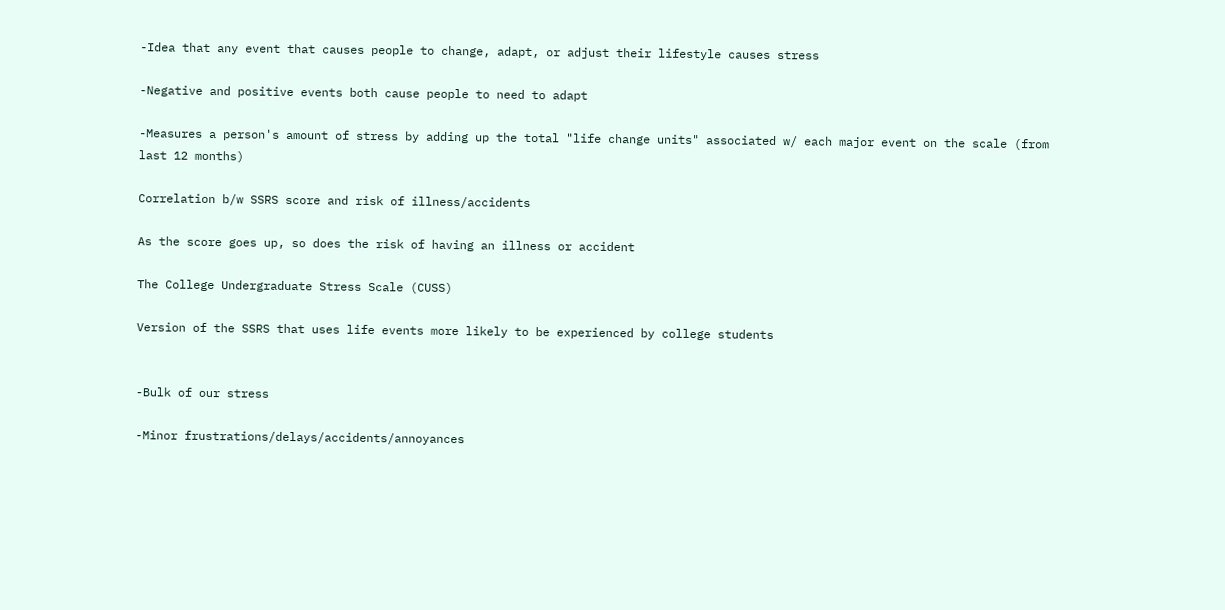-Idea that any event that causes people to change, adapt, or adjust their lifestyle causes stress

-Negative and positive events both cause people to need to adapt

-Measures a person's amount of stress by adding up the total "life change units" associated w/ each major event on the scale (from last 12 months)

Correlation b/w SSRS score and risk of illness/accidents

As the score goes up, so does the risk of having an illness or accident

The College Undergraduate Stress Scale (CUSS)

Version of the SSRS that uses life events more likely to be experienced by college students


-Bulk of our stress

-Minor frustrations/delays/accidents/annoyances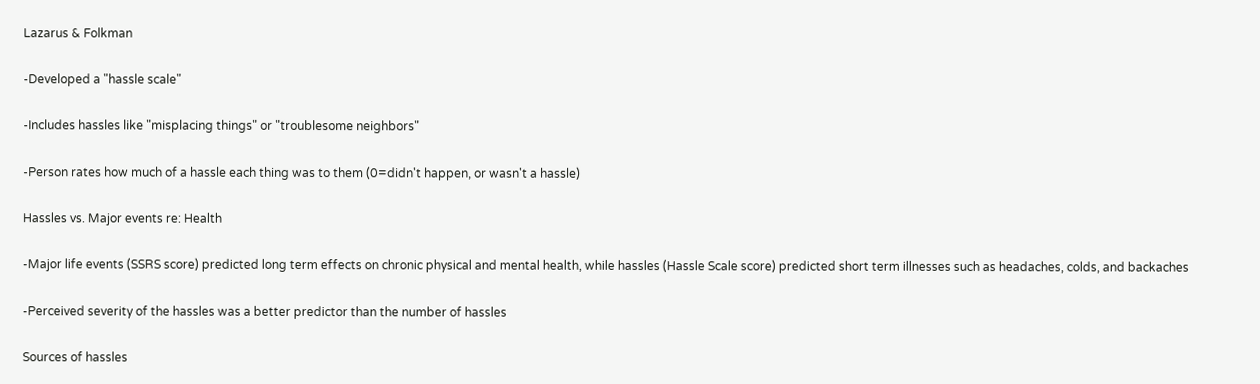Lazarus & Folkman

-Developed a "hassle scale"

-Includes hassles like "misplacing things" or "troublesome neighbors"

-Person rates how much of a hassle each thing was to them (0=didn't happen, or wasn't a hassle)

Hassles vs. Major events re: Health

-Major life events (SSRS score) predicted long term effects on chronic physical and mental health, while hassles (Hassle Scale score) predicted short term illnesses such as headaches, colds, and backaches

-Perceived severity of the hassles was a better predictor than the number of hassles

Sources of hassles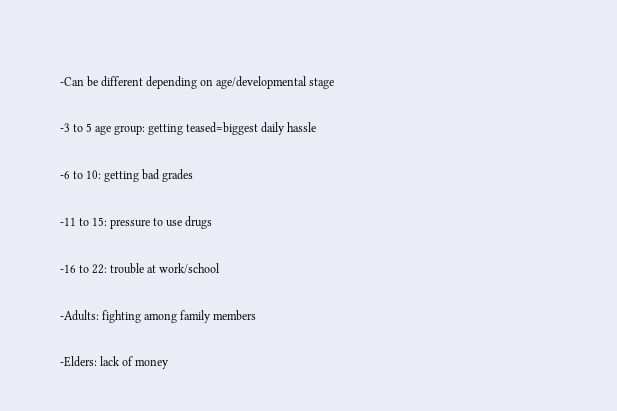-Can be different depending on age/developmental stage

-3 to 5 age group: getting teased=biggest daily hassle

-6 to 10: getting bad grades

-11 to 15: pressure to use drugs

-16 to 22: trouble at work/school

-Adults: fighting among family members

-Elders: lack of money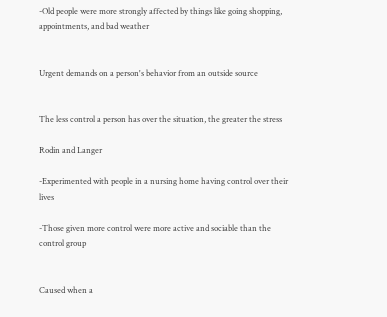-Old people were more strongly affected by things like going shopping, appointments, and bad weather


Urgent demands on a person's behavior from an outside source


The less control a person has over the situation, the greater the stress

Rodin and Langer

-Experimented with people in a nursing home having control over their lives

-Those given more control were more active and sociable than the control group


Caused when a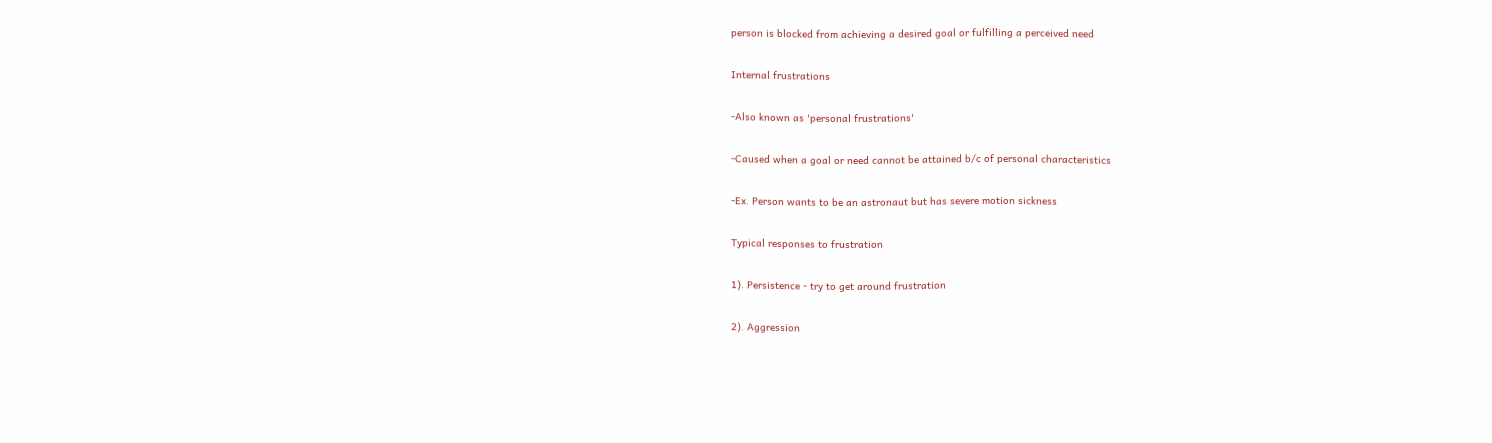person is blocked from achieving a desired goal or fulfilling a perceived need

Internal frustrations

-Also known as 'personal frustrations'

-Caused when a goal or need cannot be attained b/c of personal characteristics

-Ex. Person wants to be an astronaut but has severe motion sickness

Typical responses to frustration

1). Persistence - try to get around frustration

2). Aggression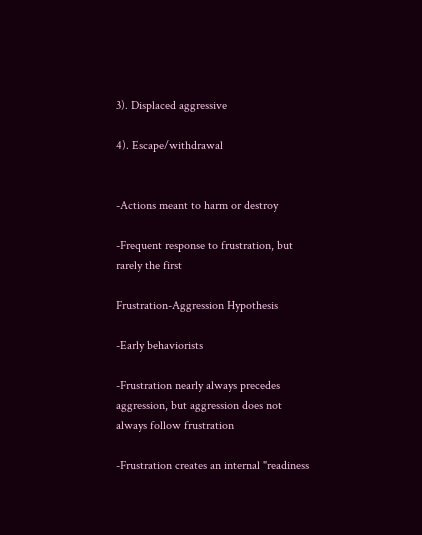3). Displaced aggressive

4). Escape/withdrawal


-Actions meant to harm or destroy

-Frequent response to frustration, but rarely the first

Frustration-Aggression Hypothesis

-Early behaviorists

-Frustration nearly always precedes aggression, but aggression does not always follow frustration

-Frustration creates an internal "readiness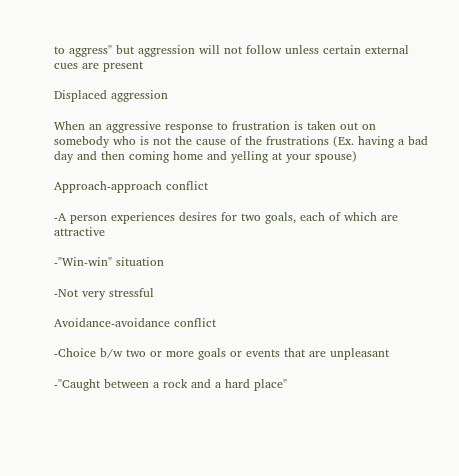to aggress" but aggression will not follow unless certain external cues are present

Displaced aggression

When an aggressive response to frustration is taken out on somebody who is not the cause of the frustrations (Ex. having a bad day and then coming home and yelling at your spouse)

Approach-approach conflict

-A person experiences desires for two goals, each of which are attractive

-"Win-win" situation

-Not very stressful

Avoidance-avoidance conflict

-Choice b/w two or more goals or events that are unpleasant

-"Caught between a rock and a hard place"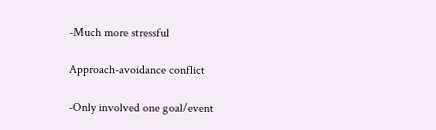-Much more stressful

Approach-avoidance conflict

-Only involved one goal/event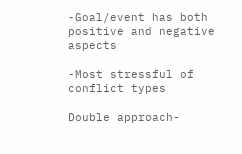-Goal/event has both positive and negative aspects

-Most stressful of conflict types

Double approach-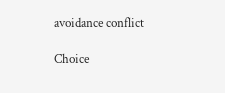avoidance conflict

Choice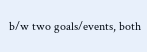b/w two goals/events, both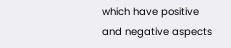which have positive and negative aspects